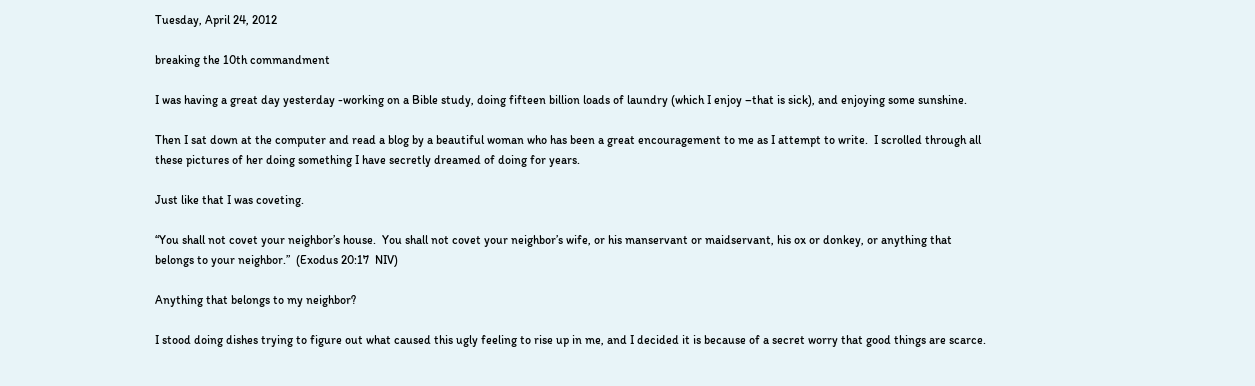Tuesday, April 24, 2012

breaking the 10th commandment

I was having a great day yesterday -working on a Bible study, doing fifteen billion loads of laundry (which I enjoy –that is sick), and enjoying some sunshine.

Then I sat down at the computer and read a blog by a beautiful woman who has been a great encouragement to me as I attempt to write.  I scrolled through all these pictures of her doing something I have secretly dreamed of doing for years.

Just like that I was coveting.

“You shall not covet your neighbor’s house.  You shall not covet your neighbor’s wife, or his manservant or maidservant, his ox or donkey, or anything that belongs to your neighbor.”  (Exodus 20:17  NIV)

Anything that belongs to my neighbor?

I stood doing dishes trying to figure out what caused this ugly feeling to rise up in me, and I decided it is because of a secret worry that good things are scarce.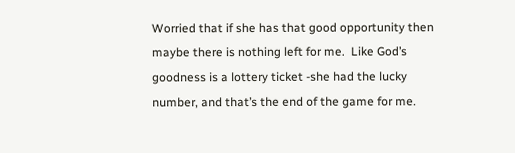Worried that if she has that good opportunity then maybe there is nothing left for me.  Like God’s goodness is a lottery ticket -she had the lucky number, and that’s the end of the game for me.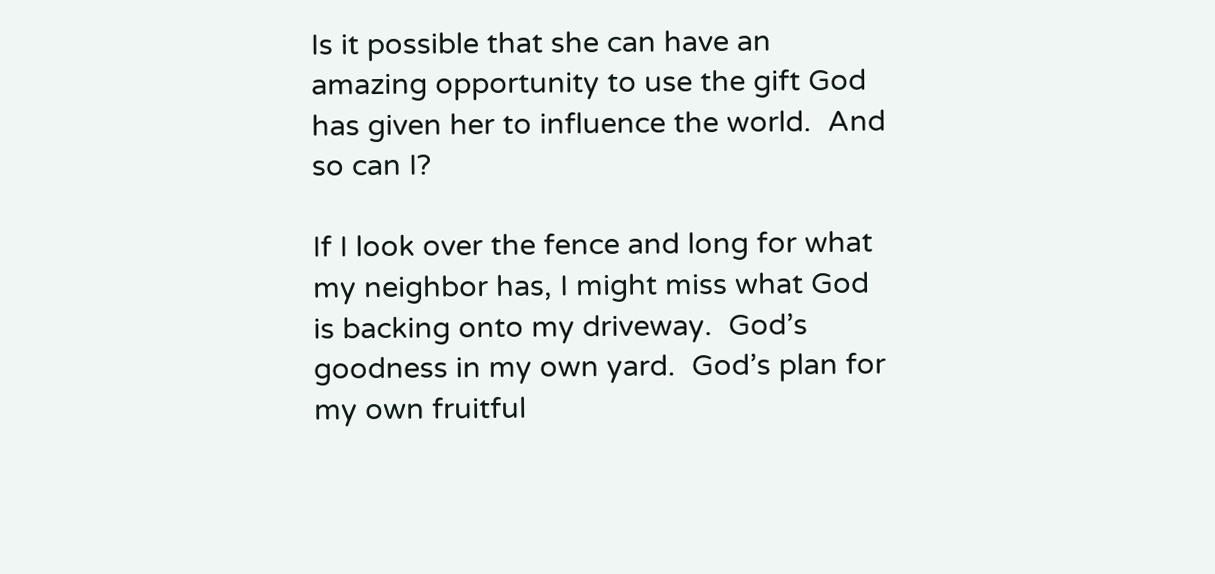Is it possible that she can have an amazing opportunity to use the gift God has given her to influence the world.  And so can I?

If I look over the fence and long for what my neighbor has, I might miss what God is backing onto my driveway.  God’s goodness in my own yard.  God’s plan for my own fruitful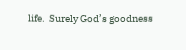life.  Surely God’s goodness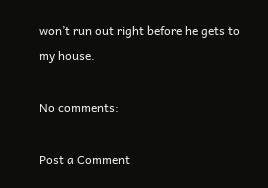won’t run out right before he gets to my house.

No comments:

Post a Comment